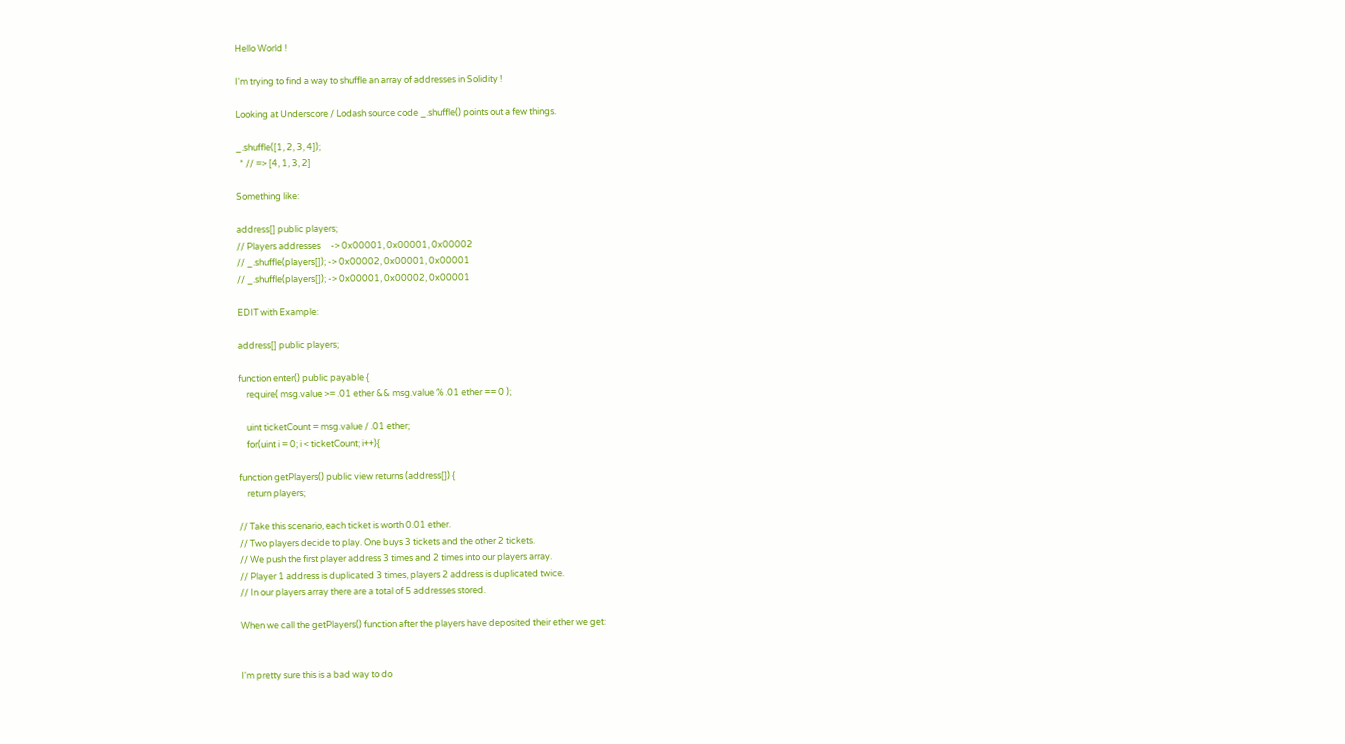Hello World !

I'm trying to find a way to shuffle an array of addresses in Solidity !

Looking at Underscore / Lodash source code _.shuffle() points out a few things.

_.shuffle([1, 2, 3, 4]);
  * // => [4, 1, 3, 2]

Something like:

address[] public players;
// Players addresses     -> 0x00001, 0x00001, 0x00002
// _.shuffle(players[]); -> 0x00002, 0x00001, 0x00001
// _.shuffle(players[]); -> 0x00001, 0x00002, 0x00001

EDIT with Example:

address[] public players;

function enter() public payable {
    require( msg.value >= .01 ether && msg.value % .01 ether == 0 );

    uint ticketCount = msg.value / .01 ether;
    for(uint i = 0; i < ticketCount; i++){

function getPlayers() public view returns (address[]) {
    return players;

// Take this scenario, each ticket is worth 0.01 ether.
// Two players decide to play. One buys 3 tickets and the other 2 tickets.
// We push the first player address 3 times and 2 times into our players array.
// Player 1 address is duplicated 3 times, players 2 address is duplicated twice.
// In our players array there are a total of 5 addresses stored.

When we call the getPlayers() function after the players have deposited their ether we get:


I'm pretty sure this is a bad way to do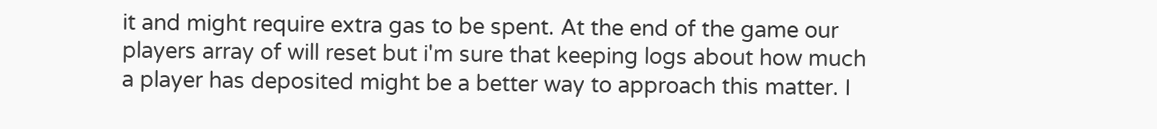it and might require extra gas to be spent. At the end of the game our players array of will reset but i'm sure that keeping logs about how much a player has deposited might be a better way to approach this matter. I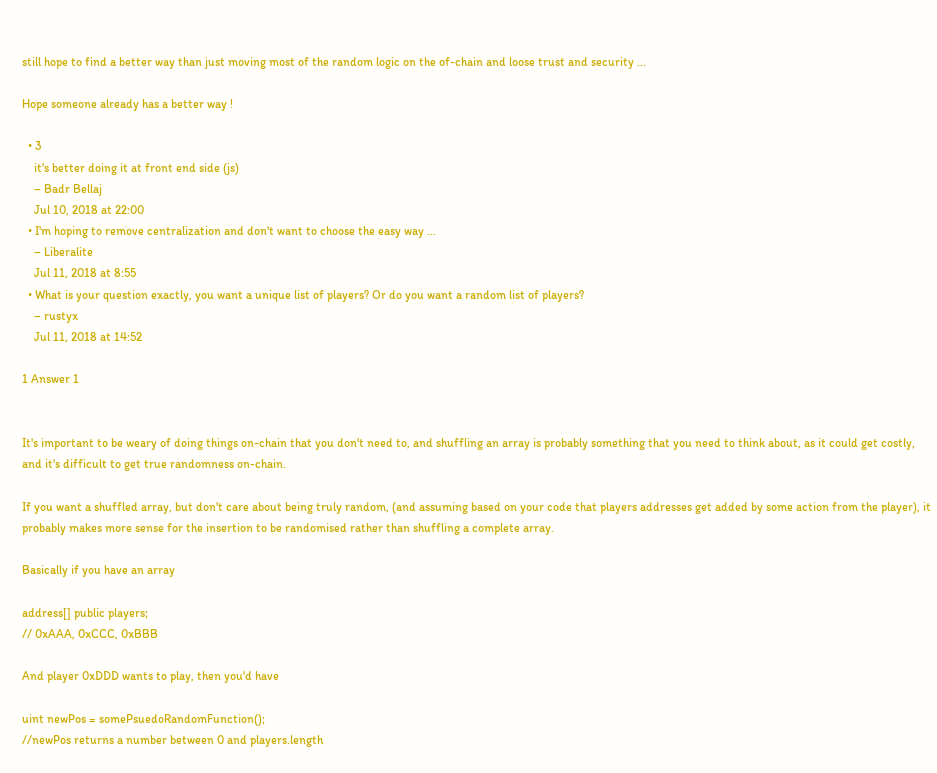still hope to find a better way than just moving most of the random logic on the of-chain and loose trust and security ...

Hope someone already has a better way !

  • 3
    it's better doing it at front end side (js)
    – Badr Bellaj
    Jul 10, 2018 at 22:00
  • I'm hoping to remove centralization and don't want to choose the easy way ...
    – Liberalite
    Jul 11, 2018 at 8:55
  • What is your question exactly, you want a unique list of players? Or do you want a random list of players?
    – rustyx
    Jul 11, 2018 at 14:52

1 Answer 1


It's important to be weary of doing things on-chain that you don't need to, and shuffling an array is probably something that you need to think about, as it could get costly, and it's difficult to get true randomness on-chain.

If you want a shuffled array, but don't care about being truly random, (and assuming based on your code that players addresses get added by some action from the player), it probably makes more sense for the insertion to be randomised rather than shuffling a complete array.

Basically if you have an array

address[] public players;
// 0xAAA, 0xCCC, 0xBBB

And player 0xDDD wants to play, then you'd have

uint newPos = somePsuedoRandomFunction();
//newPos returns a number between 0 and players.length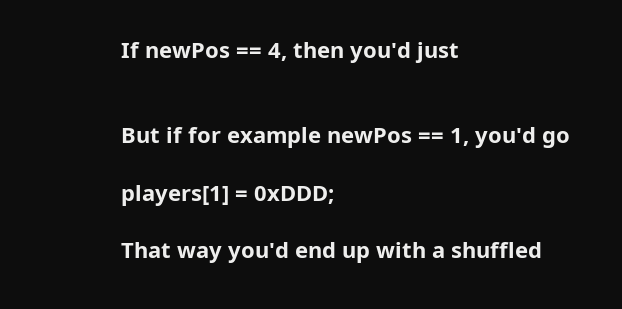If newPos == 4, then you'd just


But if for example newPos == 1, you'd go

players[1] = 0xDDD;

That way you'd end up with a shuffled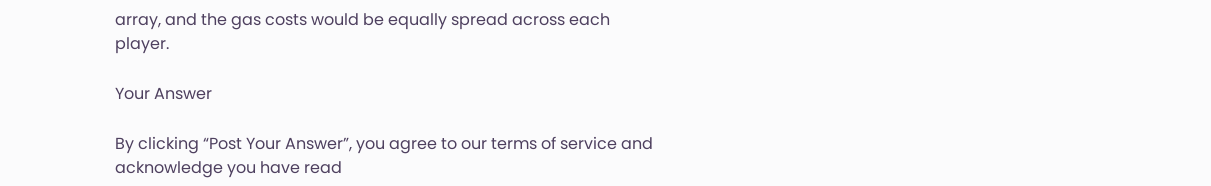array, and the gas costs would be equally spread across each player.

Your Answer

By clicking “Post Your Answer”, you agree to our terms of service and acknowledge you have read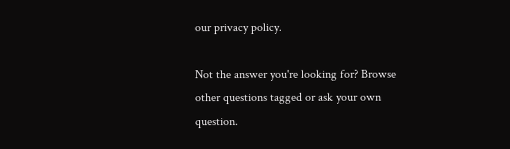our privacy policy.

Not the answer you're looking for? Browse other questions tagged or ask your own question.